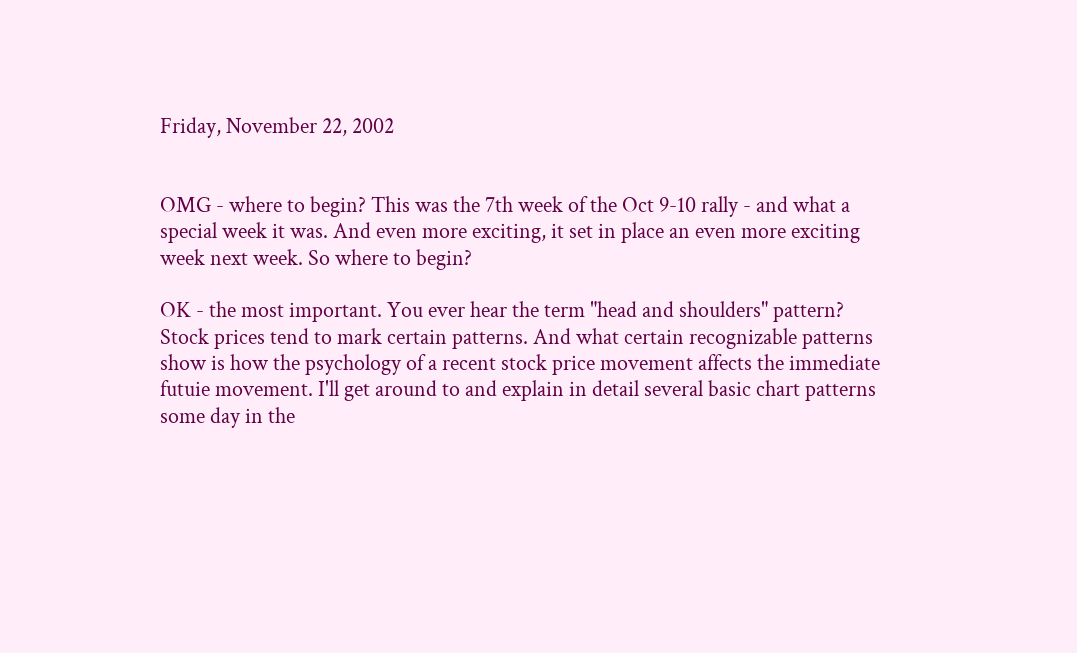Friday, November 22, 2002


OMG - where to begin? This was the 7th week of the Oct 9-10 rally - and what a special week it was. And even more exciting, it set in place an even more exciting week next week. So where to begin?

OK - the most important. You ever hear the term "head and shoulders" pattern? Stock prices tend to mark certain patterns. And what certain recognizable patterns show is how the psychology of a recent stock price movement affects the immediate futuie movement. I'll get around to and explain in detail several basic chart patterns some day in the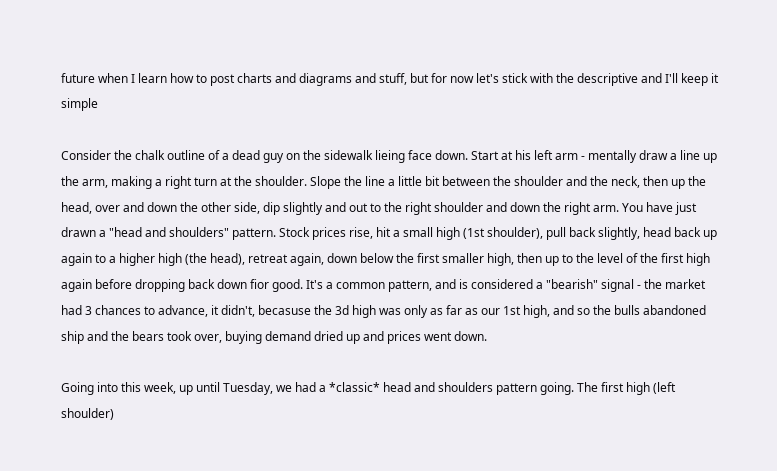future when I learn how to post charts and diagrams and stuff, but for now let's stick with the descriptive and I'll keep it simple

Consider the chalk outline of a dead guy on the sidewalk lieing face down. Start at his left arm - mentally draw a line up the arm, making a right turn at the shoulder. Slope the line a little bit between the shoulder and the neck, then up the head, over and down the other side, dip slightly and out to the right shoulder and down the right arm. You have just drawn a "head and shoulders" pattern. Stock prices rise, hit a small high (1st shoulder), pull back slightly, head back up again to a higher high (the head), retreat again, down below the first smaller high, then up to the level of the first high again before dropping back down fior good. It's a common pattern, and is considered a "bearish" signal - the market had 3 chances to advance, it didn't, becasuse the 3d high was only as far as our 1st high, and so the bulls abandoned ship and the bears took over, buying demand dried up and prices went down.

Going into this week, up until Tuesday, we had a *classic* head and shoulders pattern going. The first high (left shoulder)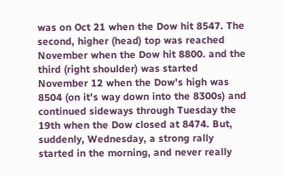was on Oct 21 when the Dow hit 8547. The second, higher (head) top was reached November when the Dow hit 8800. and the third (right shoulder) was started November 12 when the Dow's high was 8504 (on it's way down into the 8300s) and continued sideways through Tuesday the 19th when the Dow closed at 8474. But, suddenly, Wednesday, a strong rally started in the morning, and never really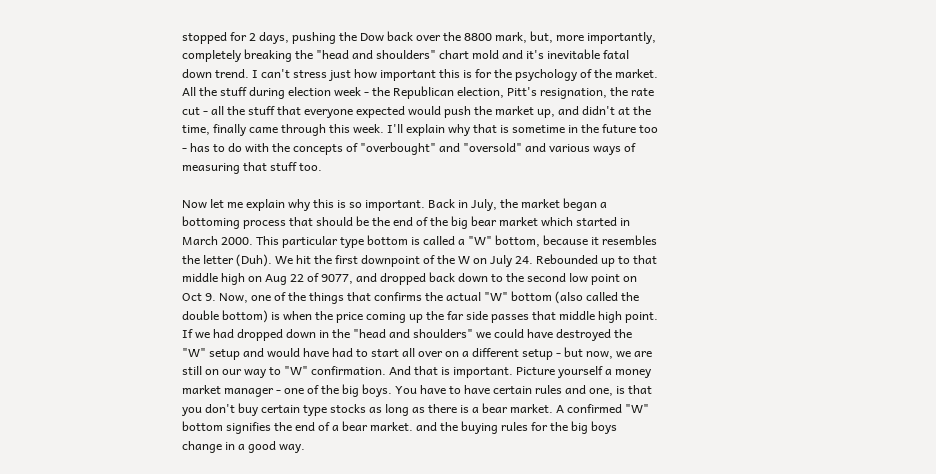stopped for 2 days, pushing the Dow back over the 8800 mark, but, more importantly, completely breaking the "head and shoulders" chart mold and it's inevitable fatal down trend. I can't stress just how important this is for the psychology of the market. All the stuff during election week - the Republican election, Pitt's resignation, the rate cut - all the stuff that everyone expected would push the market up, and didn't at the time, finally came through this week. I'll explain why that is sometime in the future too - has to do with the concepts of "overbought" and "oversold" and various ways of measuring that stuff too.

Now let me explain why this is so important. Back in July, the market began a bottoming process that should be the end of the big bear market which started in March 2000. This particular type bottom is called a "W" bottom, because it resembles the letter (Duh). We hit the first downpoint of the W on July 24. Rebounded up to that middle high on Aug 22 of 9077, and dropped back down to the second low point on Oct 9. Now, one of the things that confirms the actual "W" bottom (also called the double bottom) is when the price coming up the far side passes that middle high point. If we had dropped down in the "head and shoulders" we could have destroyed the "W" setup and would have had to start all over on a different setup - but now, we are still on our way to "W" confirmation. And that is important. Picture yourself a money market manager - one of the big boys. You have to have certain rules and one, is that you don't buy certain type stocks as long as there is a bear market. A confirmed "W" bottom signifies the end of a bear market. and the buying rules for the big boys change in a good way.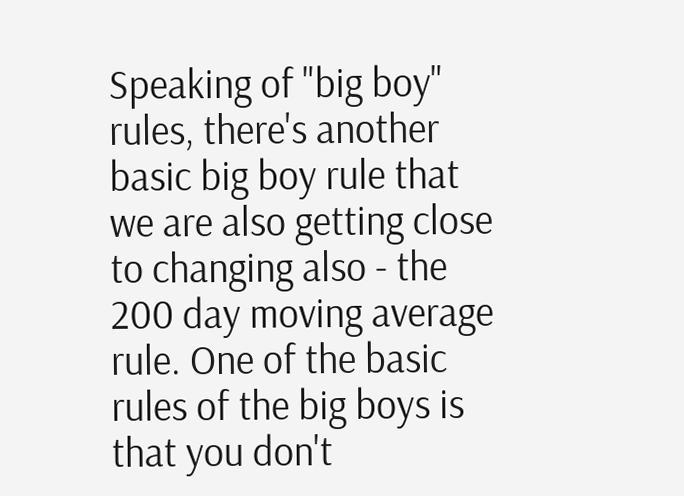Speaking of "big boy" rules, there's another basic big boy rule that we are also getting close to changing also - the 200 day moving average rule. One of the basic rules of the big boys is that you don't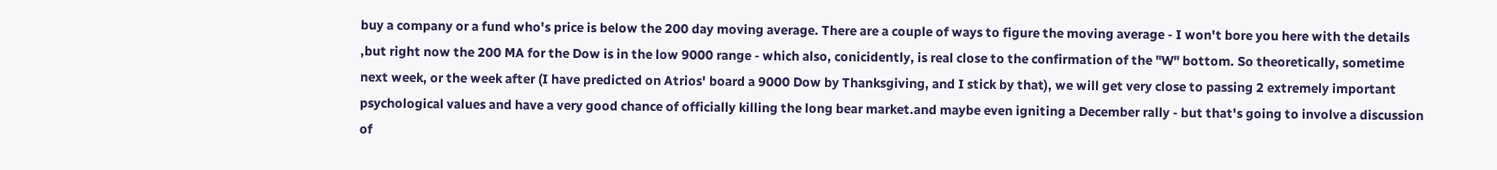buy a company or a fund who's price is below the 200 day moving average. There are a couple of ways to figure the moving average - I won't bore you here with the details ,but right now the 200 MA for the Dow is in the low 9000 range - which also, conicidently, is real close to the confirmation of the "W" bottom. So theoretically, sometime next week, or the week after (I have predicted on Atrios' board a 9000 Dow by Thanksgiving, and I stick by that), we will get very close to passing 2 extremely important psychological values and have a very good chance of officially killing the long bear market.and maybe even igniting a December rally - but that's going to involve a discussion of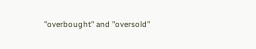"overbought" and "oversold"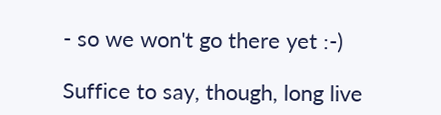- so we won't go there yet :-)

Suffice to say, though, long live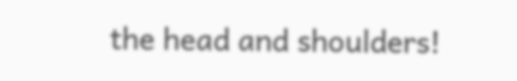the head and shoulders!